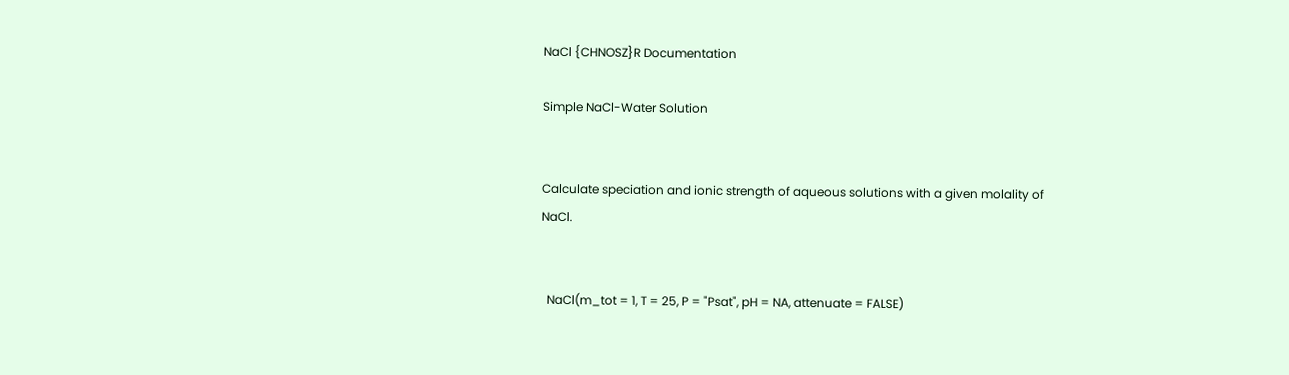NaCl {CHNOSZ}R Documentation

Simple NaCl-Water Solution


Calculate speciation and ionic strength of aqueous solutions with a given molality of NaCl.


  NaCl(m_tot = 1, T = 25, P = "Psat", pH = NA, attenuate = FALSE)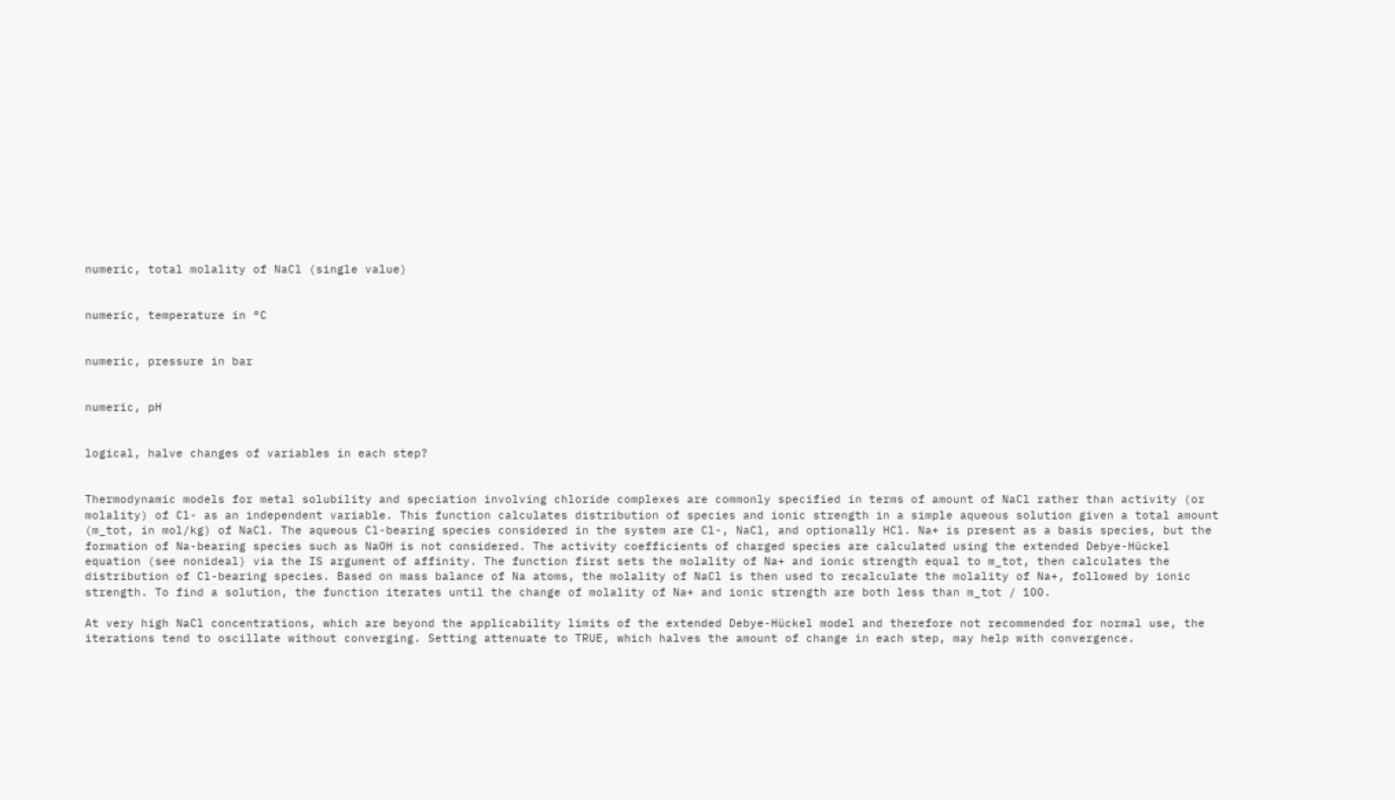numeric, total molality of NaCl (single value)


numeric, temperature in °C


numeric, pressure in bar


numeric, pH


logical, halve changes of variables in each step?


Thermodynamic models for metal solubility and speciation involving chloride complexes are commonly specified in terms of amount of NaCl rather than activity (or molality) of Cl- as an independent variable. This function calculates distribution of species and ionic strength in a simple aqueous solution given a total amount (m_tot, in mol/kg) of NaCl. The aqueous Cl-bearing species considered in the system are Cl-, NaCl, and optionally HCl. Na+ is present as a basis species, but the formation of Na-bearing species such as NaOH is not considered. The activity coefficients of charged species are calculated using the extended Debye-Hückel equation (see nonideal) via the IS argument of affinity. The function first sets the molality of Na+ and ionic strength equal to m_tot, then calculates the distribution of Cl-bearing species. Based on mass balance of Na atoms, the molality of NaCl is then used to recalculate the molality of Na+, followed by ionic strength. To find a solution, the function iterates until the change of molality of Na+ and ionic strength are both less than m_tot / 100.

At very high NaCl concentrations, which are beyond the applicability limits of the extended Debye-Hückel model and therefore not recommended for normal use, the iterations tend to oscillate without converging. Setting attenuate to TRUE, which halves the amount of change in each step, may help with convergence.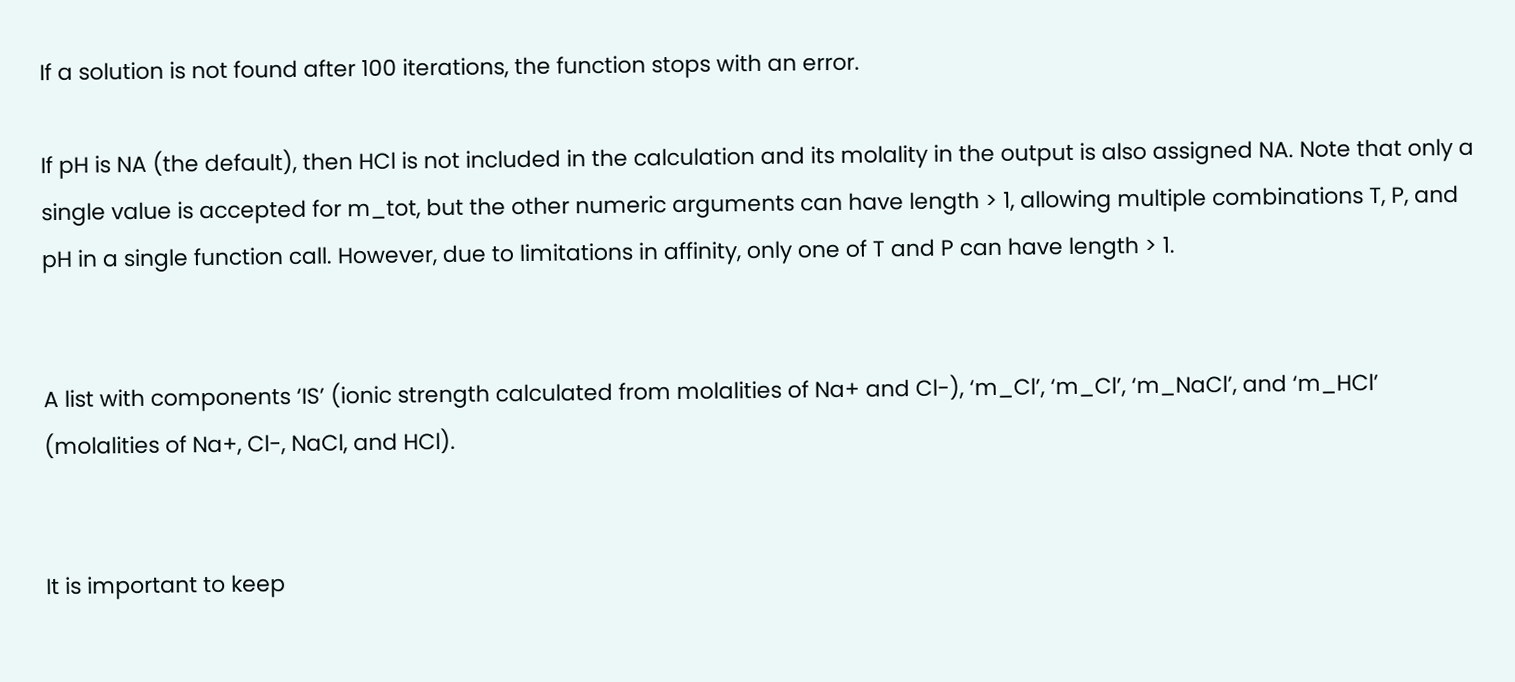If a solution is not found after 100 iterations, the function stops with an error.

If pH is NA (the default), then HCl is not included in the calculation and its molality in the output is also assigned NA. Note that only a single value is accepted for m_tot, but the other numeric arguments can have length > 1, allowing multiple combinations T, P, and pH in a single function call. However, due to limitations in affinity, only one of T and P can have length > 1.


A list with components ‘IS’ (ionic strength calculated from molalities of Na+ and Cl-), ‘m_Cl’, ‘m_Cl’, ‘m_NaCl’, and ‘m_HCl’ (molalities of Na+, Cl-, NaCl, and HCl).


It is important to keep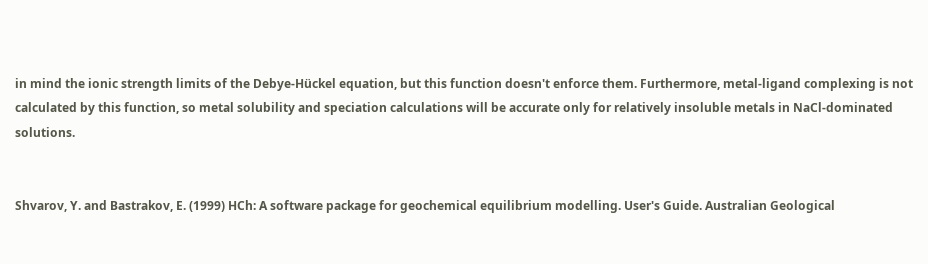in mind the ionic strength limits of the Debye-Hückel equation, but this function doesn't enforce them. Furthermore, metal-ligand complexing is not calculated by this function, so metal solubility and speciation calculations will be accurate only for relatively insoluble metals in NaCl-dominated solutions.


Shvarov, Y. and Bastrakov, E. (1999) HCh: A software package for geochemical equilibrium modelling. User's Guide. Australian Geological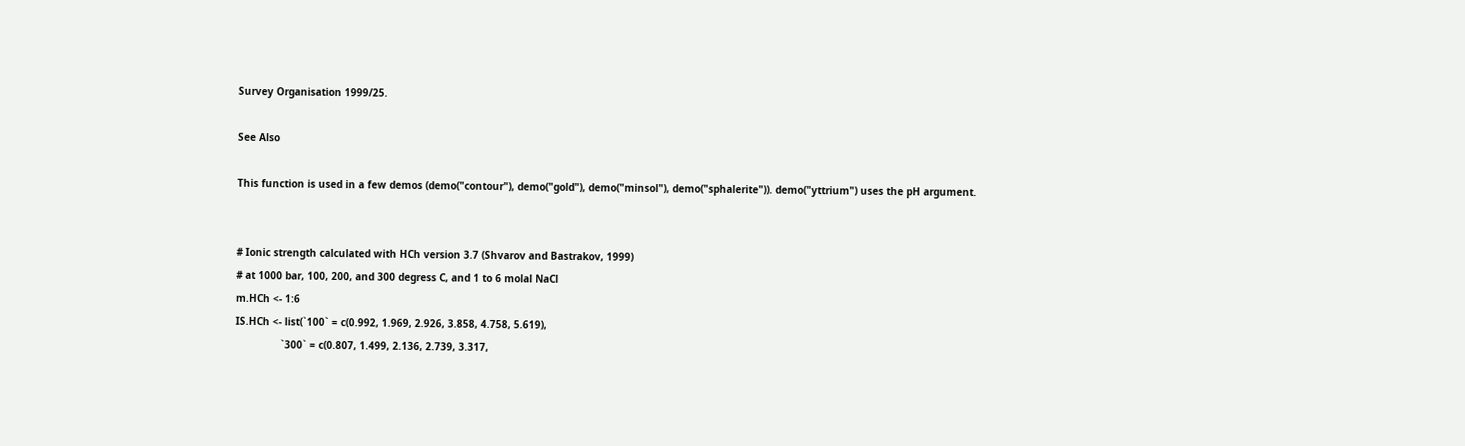Survey Organisation 1999/25.

See Also

This function is used in a few demos (demo("contour"), demo("gold"), demo("minsol"), demo("sphalerite")). demo("yttrium") uses the pH argument.


# Ionic strength calculated with HCh version 3.7 (Shvarov and Bastrakov, 1999)
# at 1000 bar, 100, 200, and 300 degress C, and 1 to 6 molal NaCl
m.HCh <- 1:6
IS.HCh <- list(`100` = c(0.992, 1.969, 2.926, 3.858, 4.758, 5.619),
               `300` = c(0.807, 1.499, 2.136, 2.739, 3.317,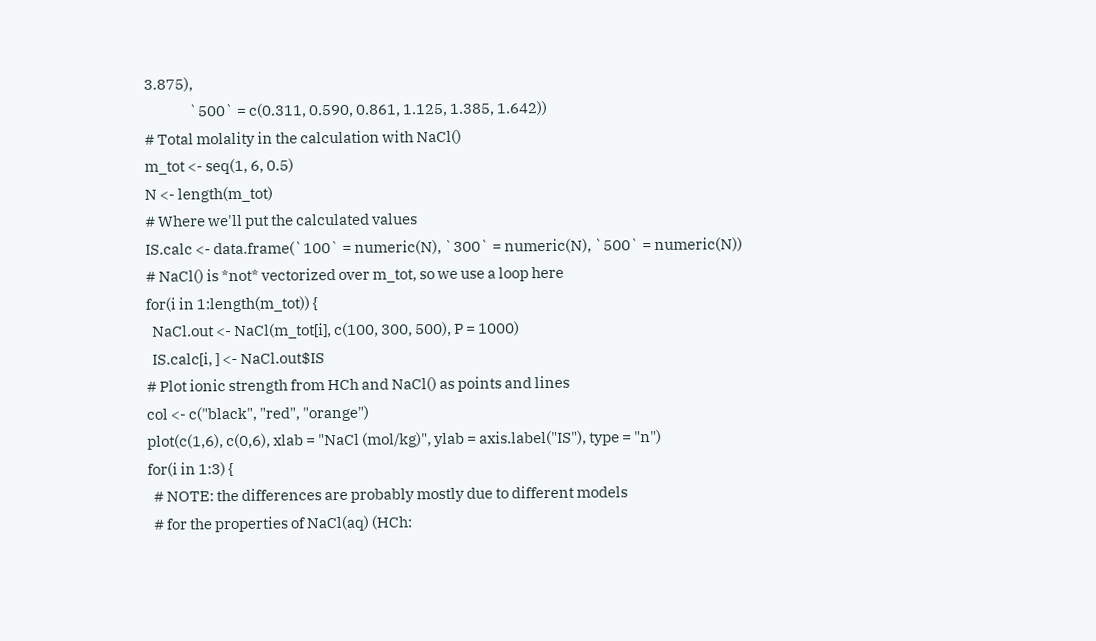3.875),
               `500` = c(0.311, 0.590, 0.861, 1.125, 1.385, 1.642))
# Total molality in the calculation with NaCl()
m_tot <- seq(1, 6, 0.5)
N <- length(m_tot)
# Where we'll put the calculated values
IS.calc <- data.frame(`100` = numeric(N), `300` = numeric(N), `500` = numeric(N))
# NaCl() is *not* vectorized over m_tot, so we use a loop here
for(i in 1:length(m_tot)) {
  NaCl.out <- NaCl(m_tot[i], c(100, 300, 500), P = 1000)
  IS.calc[i, ] <- NaCl.out$IS
# Plot ionic strength from HCh and NaCl() as points and lines
col <- c("black", "red", "orange")
plot(c(1,6), c(0,6), xlab = "NaCl (mol/kg)", ylab = axis.label("IS"), type = "n")
for(i in 1:3) {
  # NOTE: the differences are probably mostly due to different models
  # for the properties of NaCl(aq) (HCh: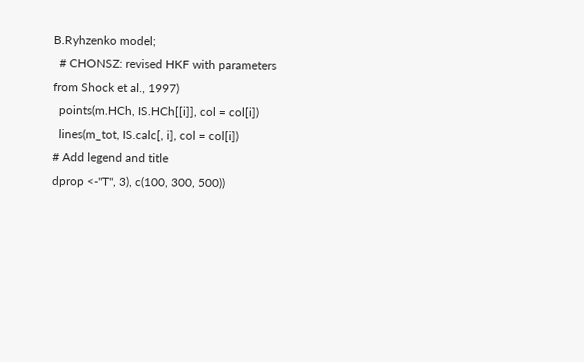B.Ryhzenko model;
  # CHONSZ: revised HKF with parameters from Shock et al., 1997)
  points(m.HCh, IS.HCh[[i]], col = col[i])
  lines(m_tot, IS.calc[, i], col = col[i])
# Add legend and title
dprop <-"T", 3), c(100, 300, 500))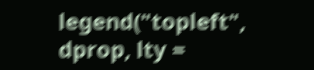legend("topleft", dprop, lty =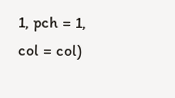1, pch = 1, col = col)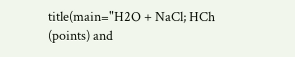title(main="H2O + NaCl; HCh (points) and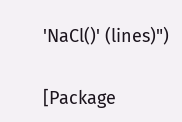'NaCl()' (lines)")

[Package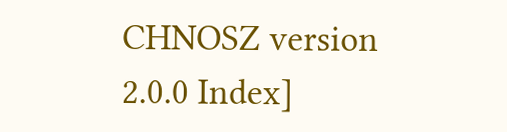CHNOSZ version 2.0.0 Index]